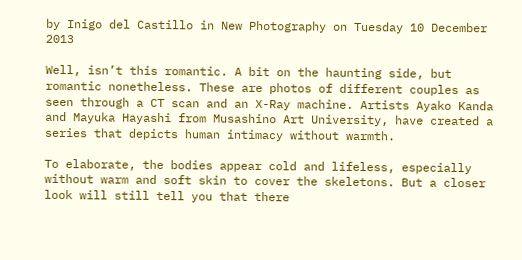by Inigo del Castillo in New Photography on Tuesday 10 December 2013

Well, isn’t this romantic. A bit on the haunting side, but romantic nonetheless. These are photos of different couples as seen through a CT scan and an X-Ray machine. Artists Ayako Kanda and Mayuka Hayashi from Musashino Art University, have created a series that depicts human intimacy without warmth.

To elaborate, the bodies appear cold and lifeless, especially without warm and soft skin to cover the skeletons. But a closer look will still tell you that there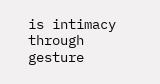is intimacy through gesture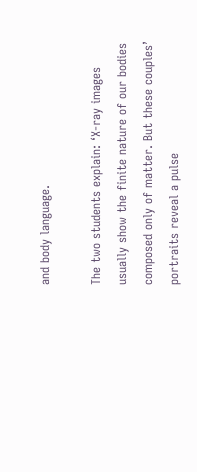and body language.

The two students explain: ‘X-ray images usually show the finite nature of our bodies composed only of matter. But these couples’ portraits reveal a pulse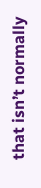that isn’t normally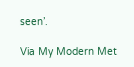seen’.

Via My Modern Met